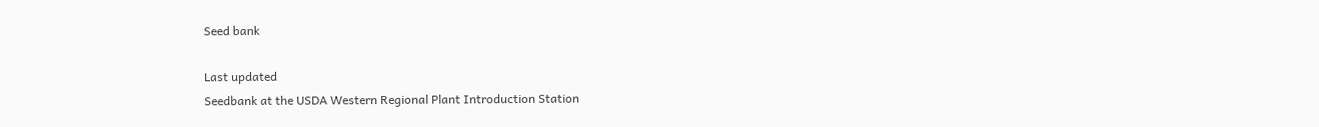Seed bank

Last updated
Seedbank at the USDA Western Regional Plant Introduction Station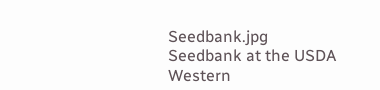Seedbank.jpg
Seedbank at the USDA Western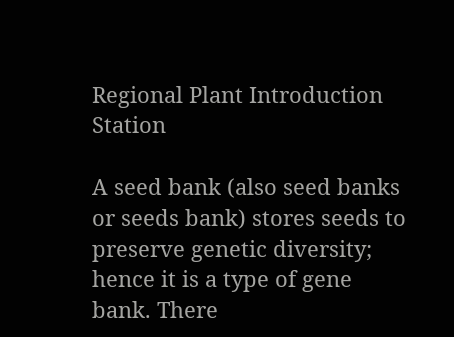Regional Plant Introduction Station

A seed bank (also seed banks or seeds bank) stores seeds to preserve genetic diversity; hence it is a type of gene bank. There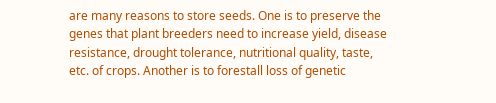are many reasons to store seeds. One is to preserve the genes that plant breeders need to increase yield, disease resistance, drought tolerance, nutritional quality, taste, etc. of crops. Another is to forestall loss of genetic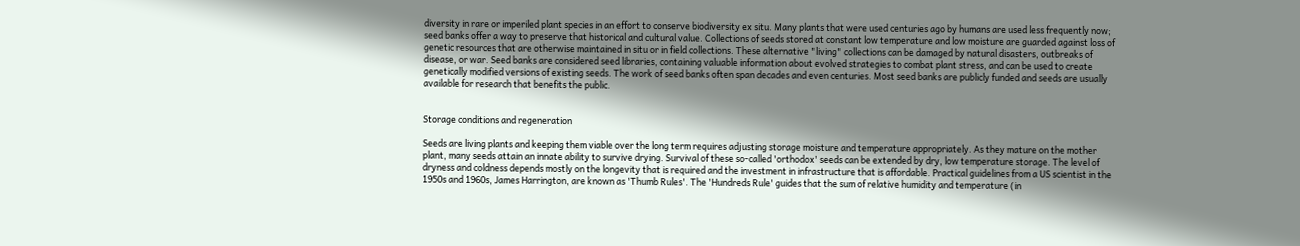diversity in rare or imperiled plant species in an effort to conserve biodiversity ex situ. Many plants that were used centuries ago by humans are used less frequently now; seed banks offer a way to preserve that historical and cultural value. Collections of seeds stored at constant low temperature and low moisture are guarded against loss of genetic resources that are otherwise maintained in situ or in field collections. These alternative "living" collections can be damaged by natural disasters, outbreaks of disease, or war. Seed banks are considered seed libraries, containing valuable information about evolved strategies to combat plant stress, and can be used to create genetically modified versions of existing seeds. The work of seed banks often span decades and even centuries. Most seed banks are publicly funded and seeds are usually available for research that benefits the public.


Storage conditions and regeneration

Seeds are living plants and keeping them viable over the long term requires adjusting storage moisture and temperature appropriately. As they mature on the mother plant, many seeds attain an innate ability to survive drying. Survival of these so-called 'orthodox' seeds can be extended by dry, low temperature storage. The level of dryness and coldness depends mostly on the longevity that is required and the investment in infrastructure that is affordable. Practical guidelines from a US scientist in the 1950s and 1960s, James Harrington, are known as 'Thumb Rules'. The 'Hundreds Rule' guides that the sum of relative humidity and temperature (in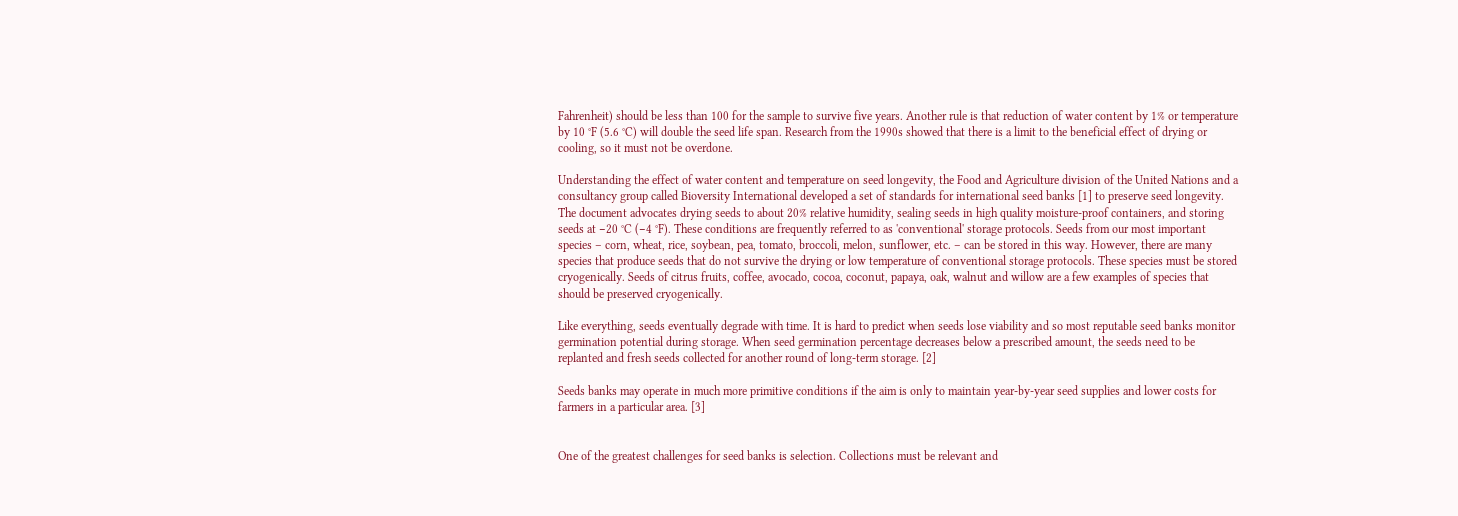Fahrenheit) should be less than 100 for the sample to survive five years. Another rule is that reduction of water content by 1% or temperature by 10 °F (5.6 °C) will double the seed life span. Research from the 1990s showed that there is a limit to the beneficial effect of drying or cooling, so it must not be overdone.

Understanding the effect of water content and temperature on seed longevity, the Food and Agriculture division of the United Nations and a consultancy group called Bioversity International developed a set of standards for international seed banks [1] to preserve seed longevity. The document advocates drying seeds to about 20% relative humidity, sealing seeds in high quality moisture-proof containers, and storing seeds at −20 °C (−4 °F). These conditions are frequently referred to as 'conventional' storage protocols. Seeds from our most important species – corn, wheat, rice, soybean, pea, tomato, broccoli, melon, sunflower, etc. – can be stored in this way. However, there are many species that produce seeds that do not survive the drying or low temperature of conventional storage protocols. These species must be stored cryogenically. Seeds of citrus fruits, coffee, avocado, cocoa, coconut, papaya, oak, walnut and willow are a few examples of species that should be preserved cryogenically.

Like everything, seeds eventually degrade with time. It is hard to predict when seeds lose viability and so most reputable seed banks monitor germination potential during storage. When seed germination percentage decreases below a prescribed amount, the seeds need to be replanted and fresh seeds collected for another round of long-term storage. [2]

Seeds banks may operate in much more primitive conditions if the aim is only to maintain year-by-year seed supplies and lower costs for farmers in a particular area. [3]


One of the greatest challenges for seed banks is selection. Collections must be relevant and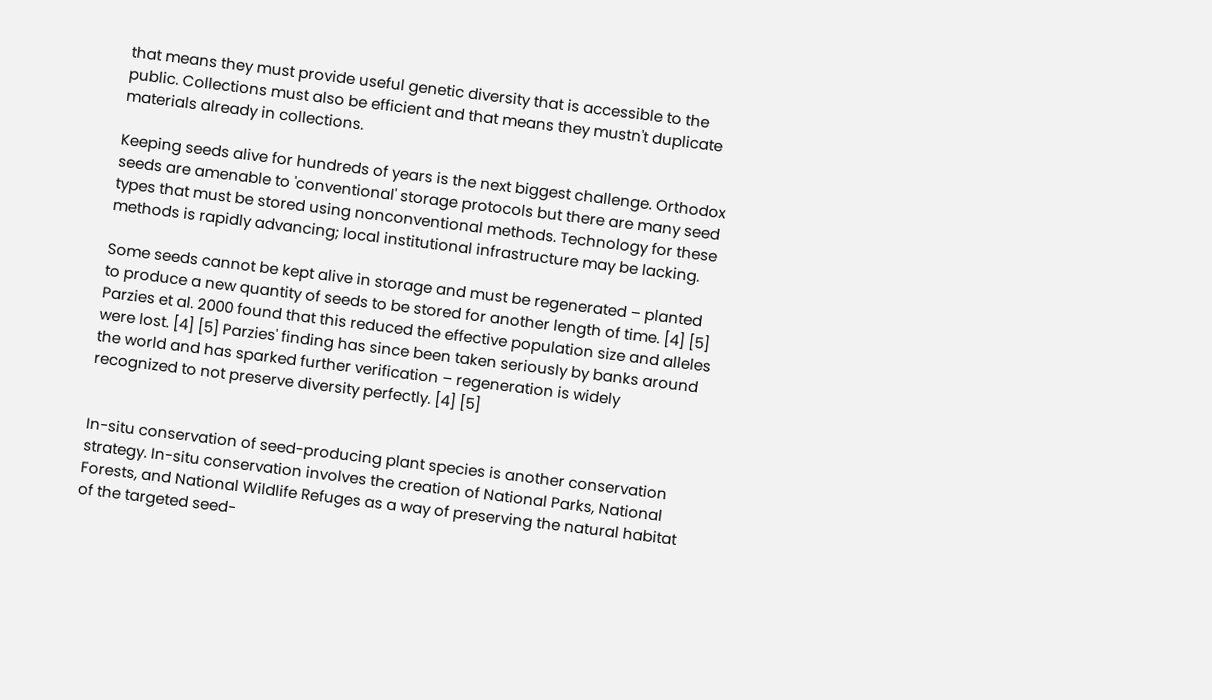that means they must provide useful genetic diversity that is accessible to the public. Collections must also be efficient and that means they mustn't duplicate materials already in collections.

Keeping seeds alive for hundreds of years is the next biggest challenge. Orthodox seeds are amenable to 'conventional' storage protocols but there are many seed types that must be stored using nonconventional methods. Technology for these methods is rapidly advancing; local institutional infrastructure may be lacking.

Some seeds cannot be kept alive in storage and must be regenerated – planted to produce a new quantity of seeds to be stored for another length of time. [4] [5] Parzies et al. 2000 found that this reduced the effective population size and alleles were lost. [4] [5] Parzies' finding has since been taken seriously by banks around the world and has sparked further verification – regeneration is widely recognized to not preserve diversity perfectly. [4] [5]


In-situ conservation of seed-producing plant species is another conservation strategy. In-situ conservation involves the creation of National Parks, National Forests, and National Wildlife Refuges as a way of preserving the natural habitat of the targeted seed-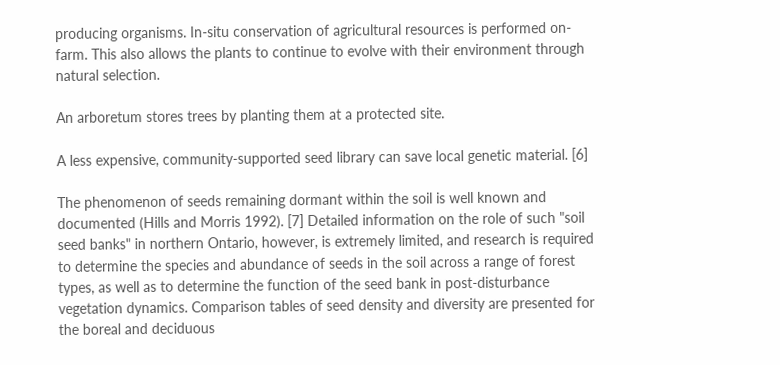producing organisms. In-situ conservation of agricultural resources is performed on-farm. This also allows the plants to continue to evolve with their environment through natural selection.

An arboretum stores trees by planting them at a protected site.

A less expensive, community-supported seed library can save local genetic material. [6]

The phenomenon of seeds remaining dormant within the soil is well known and documented (Hills and Morris 1992). [7] Detailed information on the role of such "soil seed banks" in northern Ontario, however, is extremely limited, and research is required to determine the species and abundance of seeds in the soil across a range of forest types, as well as to determine the function of the seed bank in post-disturbance vegetation dynamics. Comparison tables of seed density and diversity are presented for the boreal and deciduous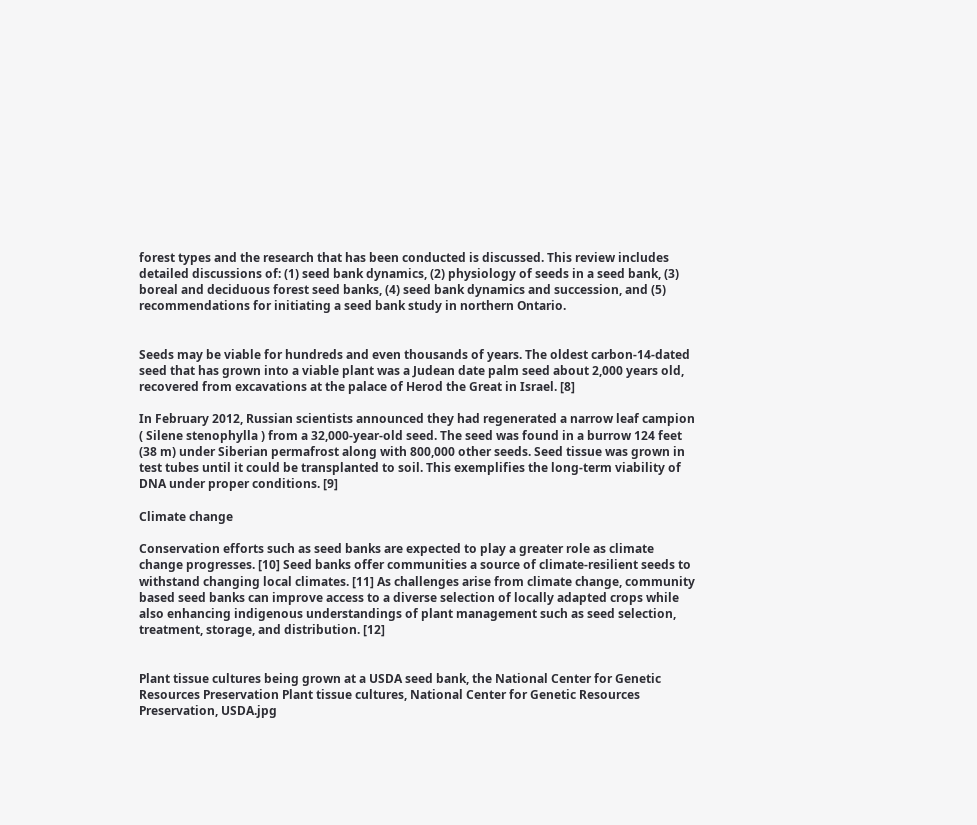forest types and the research that has been conducted is discussed. This review includes detailed discussions of: (1) seed bank dynamics, (2) physiology of seeds in a seed bank, (3) boreal and deciduous forest seed banks, (4) seed bank dynamics and succession, and (5) recommendations for initiating a seed bank study in northern Ontario.


Seeds may be viable for hundreds and even thousands of years. The oldest carbon-14-dated seed that has grown into a viable plant was a Judean date palm seed about 2,000 years old, recovered from excavations at the palace of Herod the Great in Israel. [8]

In February 2012, Russian scientists announced they had regenerated a narrow leaf campion ( Silene stenophylla ) from a 32,000-year-old seed. The seed was found in a burrow 124 feet (38 m) under Siberian permafrost along with 800,000 other seeds. Seed tissue was grown in test tubes until it could be transplanted to soil. This exemplifies the long-term viability of DNA under proper conditions. [9]

Climate change

Conservation efforts such as seed banks are expected to play a greater role as climate change progresses. [10] Seed banks offer communities a source of climate-resilient seeds to withstand changing local climates. [11] As challenges arise from climate change, community based seed banks can improve access to a diverse selection of locally adapted crops while also enhancing indigenous understandings of plant management such as seed selection, treatment, storage, and distribution. [12]


Plant tissue cultures being grown at a USDA seed bank, the National Center for Genetic Resources Preservation Plant tissue cultures, National Center for Genetic Resources Preservation, USDA.jpg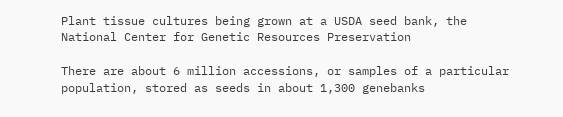Plant tissue cultures being grown at a USDA seed bank, the National Center for Genetic Resources Preservation

There are about 6 million accessions, or samples of a particular population, stored as seeds in about 1,300 genebanks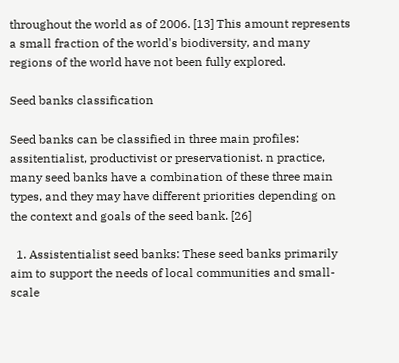throughout the world as of 2006. [13] This amount represents a small fraction of the world's biodiversity, and many regions of the world have not been fully explored.

Seed banks classification

Seed banks can be classified in three main profiles: assitentialist, productivist or preservationist. n practice, many seed banks have a combination of these three main types, and they may have different priorities depending on the context and goals of the seed bank. [26]

  1. Assistentialist seed banks: These seed banks primarily aim to support the needs of local communities and small-scale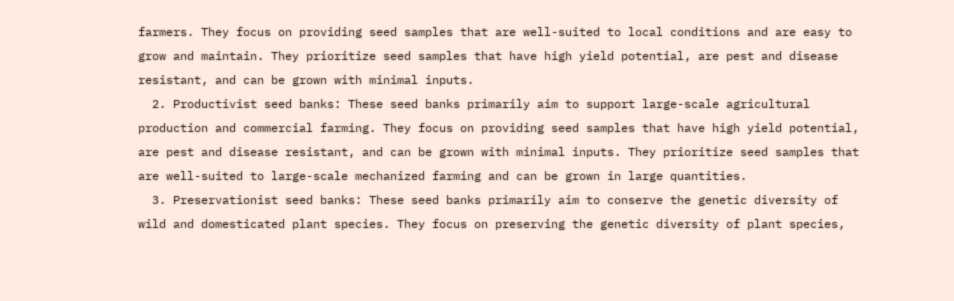farmers. They focus on providing seed samples that are well-suited to local conditions and are easy to grow and maintain. They prioritize seed samples that have high yield potential, are pest and disease resistant, and can be grown with minimal inputs.
  2. Productivist seed banks: These seed banks primarily aim to support large-scale agricultural production and commercial farming. They focus on providing seed samples that have high yield potential, are pest and disease resistant, and can be grown with minimal inputs. They prioritize seed samples that are well-suited to large-scale mechanized farming and can be grown in large quantities.
  3. Preservationist seed banks: These seed banks primarily aim to conserve the genetic diversity of wild and domesticated plant species. They focus on preserving the genetic diversity of plant species,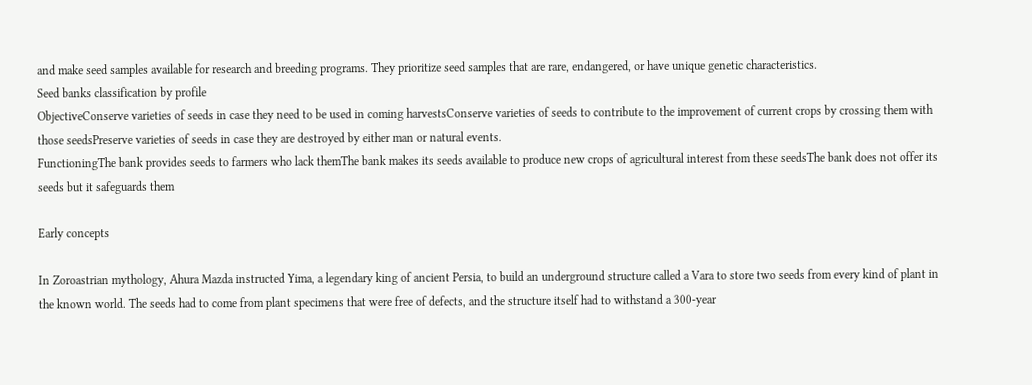and make seed samples available for research and breeding programs. They prioritize seed samples that are rare, endangered, or have unique genetic characteristics.
Seed banks classification by profile
ObjectiveConserve varieties of seeds in case they need to be used in coming harvestsConserve varieties of seeds to contribute to the improvement of current crops by crossing them with those seedsPreserve varieties of seeds in case they are destroyed by either man or natural events.
FunctioningThe bank provides seeds to farmers who lack themThe bank makes its seeds available to produce new crops of agricultural interest from these seedsThe bank does not offer its seeds but it safeguards them

Early concepts

In Zoroastrian mythology, Ahura Mazda instructed Yima, a legendary king of ancient Persia, to build an underground structure called a Vara to store two seeds from every kind of plant in the known world. The seeds had to come from plant specimens that were free of defects, and the structure itself had to withstand a 300-year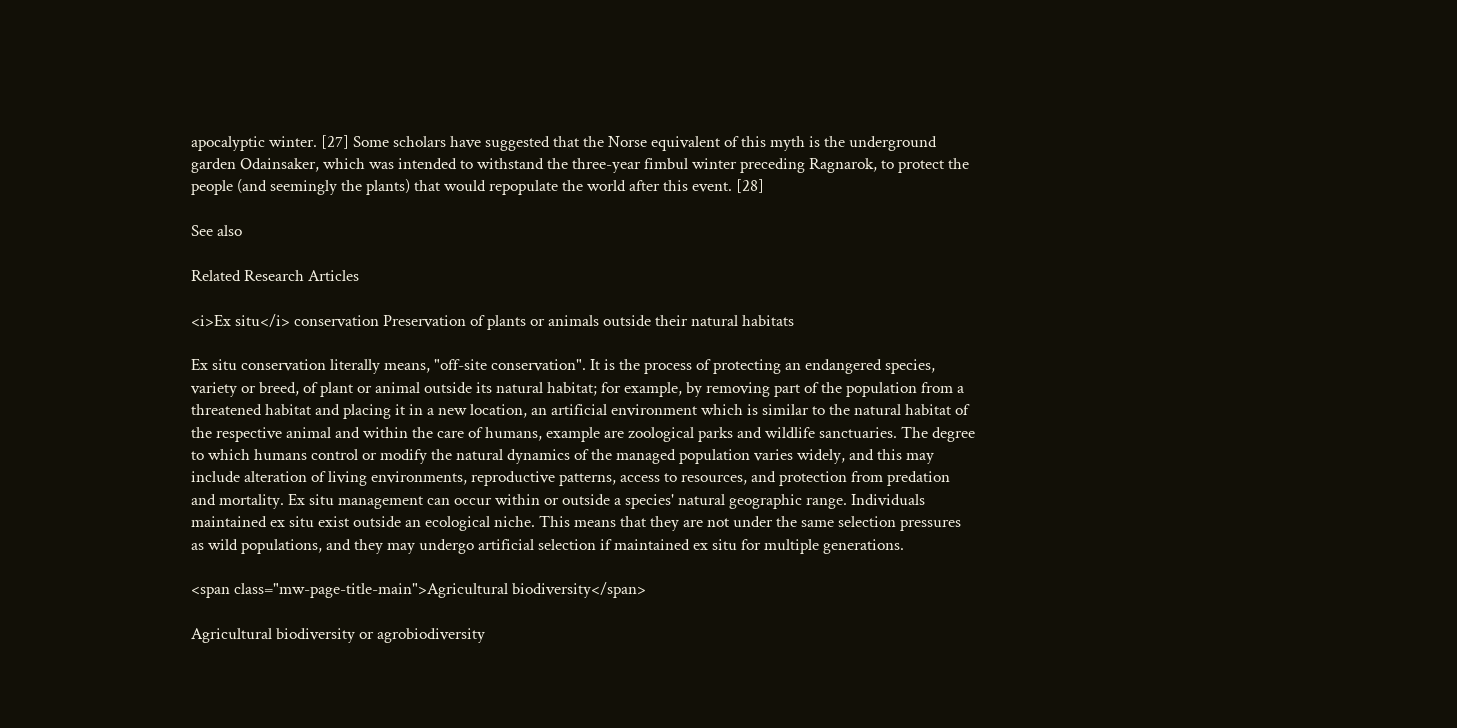apocalyptic winter. [27] Some scholars have suggested that the Norse equivalent of this myth is the underground garden Odainsaker, which was intended to withstand the three-year fimbul winter preceding Ragnarok, to protect the people (and seemingly the plants) that would repopulate the world after this event. [28]

See also

Related Research Articles

<i>Ex situ</i> conservation Preservation of plants or animals outside their natural habitats

Ex situ conservation literally means, "off-site conservation". It is the process of protecting an endangered species, variety or breed, of plant or animal outside its natural habitat; for example, by removing part of the population from a threatened habitat and placing it in a new location, an artificial environment which is similar to the natural habitat of the respective animal and within the care of humans, example are zoological parks and wildlife sanctuaries. The degree to which humans control or modify the natural dynamics of the managed population varies widely, and this may include alteration of living environments, reproductive patterns, access to resources, and protection from predation and mortality. Ex situ management can occur within or outside a species' natural geographic range. Individuals maintained ex situ exist outside an ecological niche. This means that they are not under the same selection pressures as wild populations, and they may undergo artificial selection if maintained ex situ for multiple generations.

<span class="mw-page-title-main">Agricultural biodiversity</span>

Agricultural biodiversity or agrobiodiversity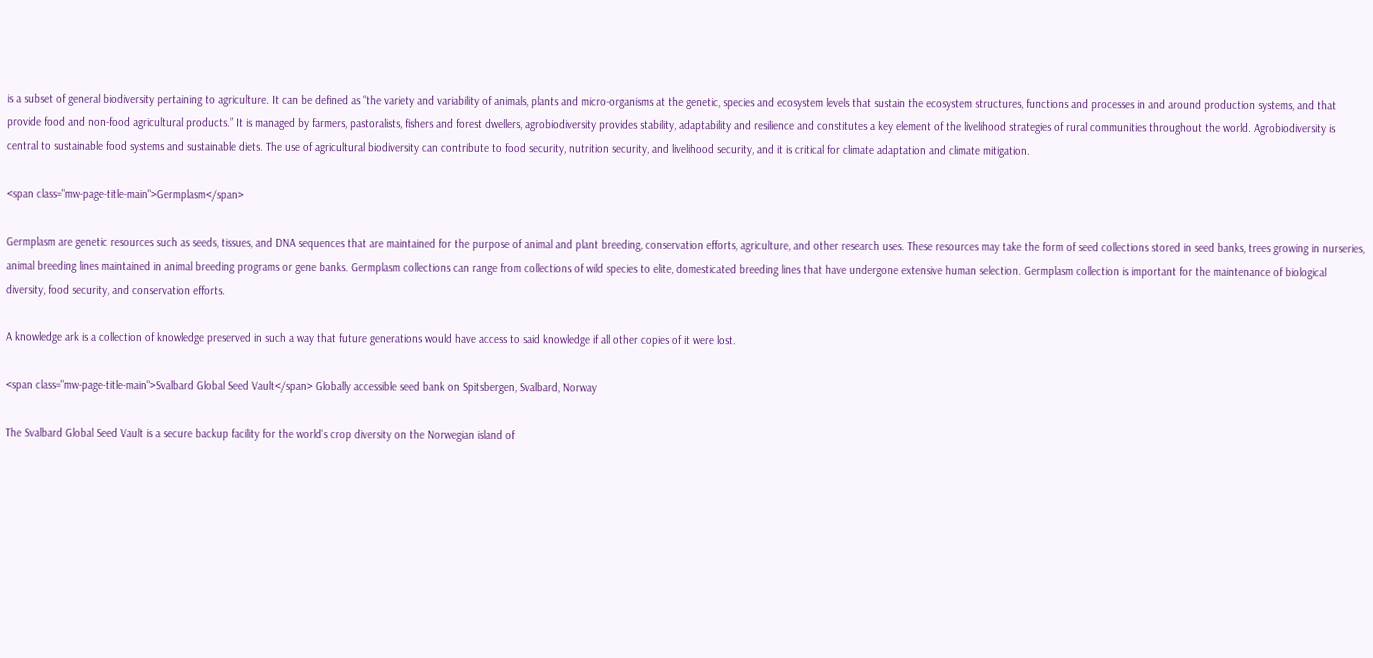is a subset of general biodiversity pertaining to agriculture. It can be defined as "the variety and variability of animals, plants and micro-organisms at the genetic, species and ecosystem levels that sustain the ecosystem structures, functions and processes in and around production systems, and that provide food and non-food agricultural products.” It is managed by farmers, pastoralists, fishers and forest dwellers, agrobiodiversity provides stability, adaptability and resilience and constitutes a key element of the livelihood strategies of rural communities throughout the world. Agrobiodiversity is central to sustainable food systems and sustainable diets. The use of agricultural biodiversity can contribute to food security, nutrition security, and livelihood security, and it is critical for climate adaptation and climate mitigation.

<span class="mw-page-title-main">Germplasm</span>

Germplasm are genetic resources such as seeds, tissues, and DNA sequences that are maintained for the purpose of animal and plant breeding, conservation efforts, agriculture, and other research uses. These resources may take the form of seed collections stored in seed banks, trees growing in nurseries, animal breeding lines maintained in animal breeding programs or gene banks. Germplasm collections can range from collections of wild species to elite, domesticated breeding lines that have undergone extensive human selection. Germplasm collection is important for the maintenance of biological diversity, food security, and conservation efforts.

A knowledge ark is a collection of knowledge preserved in such a way that future generations would have access to said knowledge if all other copies of it were lost.

<span class="mw-page-title-main">Svalbard Global Seed Vault</span> Globally accessible seed bank on Spitsbergen, Svalbard, Norway

The Svalbard Global Seed Vault is a secure backup facility for the world's crop diversity on the Norwegian island of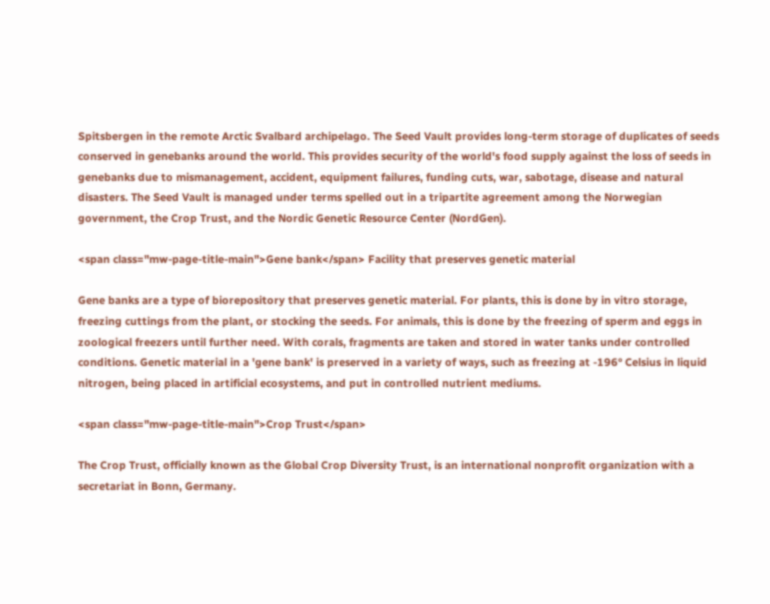Spitsbergen in the remote Arctic Svalbard archipelago. The Seed Vault provides long-term storage of duplicates of seeds conserved in genebanks around the world. This provides security of the world's food supply against the loss of seeds in genebanks due to mismanagement, accident, equipment failures, funding cuts, war, sabotage, disease and natural disasters. The Seed Vault is managed under terms spelled out in a tripartite agreement among the Norwegian government, the Crop Trust, and the Nordic Genetic Resource Center (NordGen).

<span class="mw-page-title-main">Gene bank</span> Facility that preserves genetic material

Gene banks are a type of biorepository that preserves genetic material. For plants, this is done by in vitro storage, freezing cuttings from the plant, or stocking the seeds. For animals, this is done by the freezing of sperm and eggs in zoological freezers until further need. With corals, fragments are taken and stored in water tanks under controlled conditions. Genetic material in a 'gene bank' is preserved in a variety of ways, such as freezing at -196° Celsius in liquid nitrogen, being placed in artificial ecosystems, and put in controlled nutrient mediums.

<span class="mw-page-title-main">Crop Trust</span>

The Crop Trust, officially known as the Global Crop Diversity Trust, is an international nonprofit organization with a secretariat in Bonn, Germany.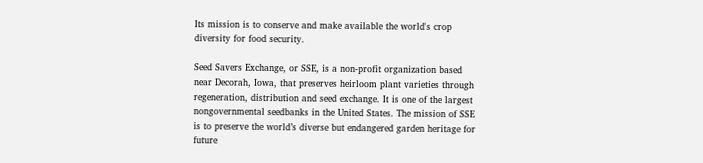Its mission is to conserve and make available the world's crop diversity for food security.

Seed Savers Exchange, or SSE, is a non-profit organization based near Decorah, Iowa, that preserves heirloom plant varieties through regeneration, distribution and seed exchange. It is one of the largest nongovernmental seedbanks in the United States. The mission of SSE is to preserve the world’s diverse but endangered garden heritage for future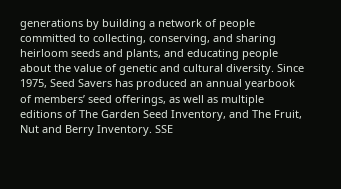generations by building a network of people committed to collecting, conserving, and sharing heirloom seeds and plants, and educating people about the value of genetic and cultural diversity. Since 1975, Seed Savers has produced an annual yearbook of members’ seed offerings, as well as multiple editions of The Garden Seed Inventory, and The Fruit, Nut and Berry Inventory. SSE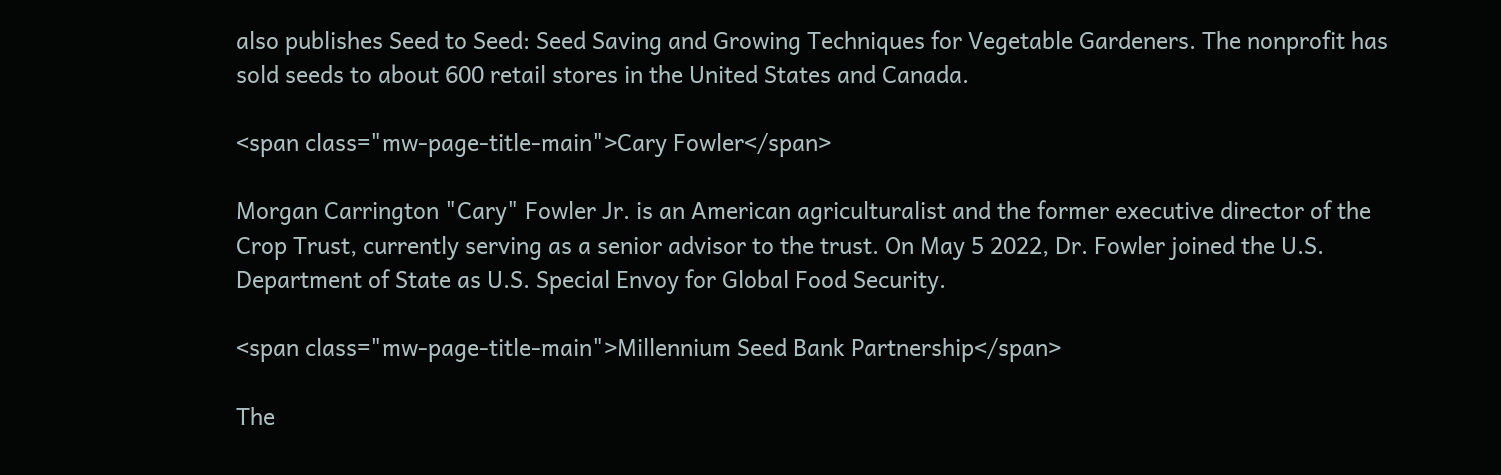also publishes Seed to Seed: Seed Saving and Growing Techniques for Vegetable Gardeners. The nonprofit has sold seeds to about 600 retail stores in the United States and Canada.

<span class="mw-page-title-main">Cary Fowler</span>

Morgan Carrington "Cary" Fowler Jr. is an American agriculturalist and the former executive director of the Crop Trust, currently serving as a senior advisor to the trust. On May 5 2022, Dr. Fowler joined the U.S. Department of State as U.S. Special Envoy for Global Food Security.

<span class="mw-page-title-main">Millennium Seed Bank Partnership</span>

The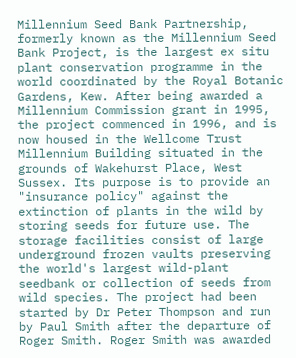Millennium Seed Bank Partnership, formerly known as the Millennium Seed Bank Project, is the largest ex situ plant conservation programme in the world coordinated by the Royal Botanic Gardens, Kew. After being awarded a Millennium Commission grant in 1995, the project commenced in 1996, and is now housed in the Wellcome Trust Millennium Building situated in the grounds of Wakehurst Place, West Sussex. Its purpose is to provide an "insurance policy" against the extinction of plants in the wild by storing seeds for future use. The storage facilities consist of large underground frozen vaults preserving the world's largest wild-plant seedbank or collection of seeds from wild species. The project had been started by Dr Peter Thompson and run by Paul Smith after the departure of Roger Smith. Roger Smith was awarded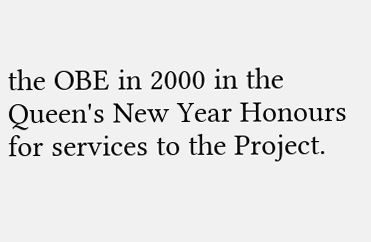the OBE in 2000 in the Queen's New Year Honours for services to the Project.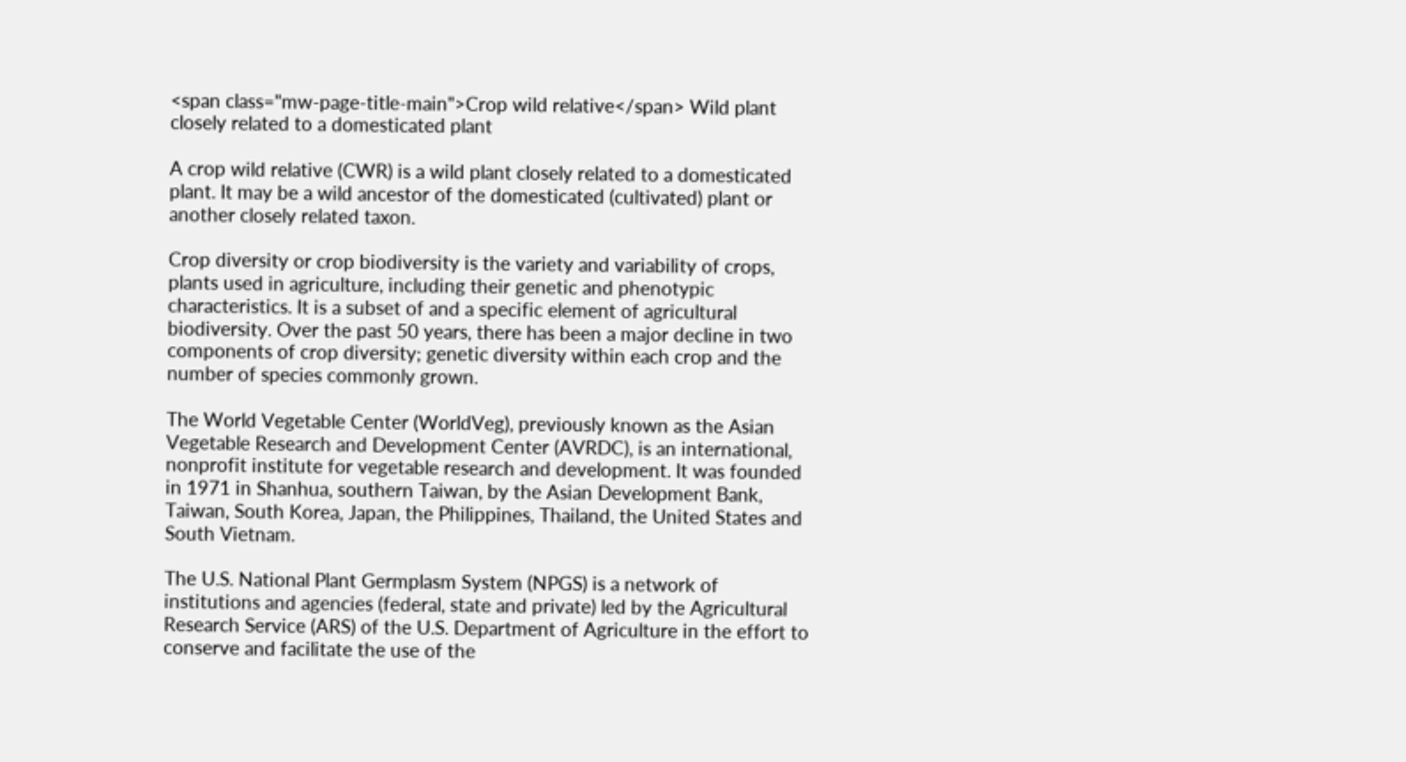<span class="mw-page-title-main">Crop wild relative</span> Wild plant closely related to a domesticated plant

A crop wild relative (CWR) is a wild plant closely related to a domesticated plant. It may be a wild ancestor of the domesticated (cultivated) plant or another closely related taxon.

Crop diversity or crop biodiversity is the variety and variability of crops, plants used in agriculture, including their genetic and phenotypic characteristics. It is a subset of and a specific element of agricultural biodiversity. Over the past 50 years, there has been a major decline in two components of crop diversity; genetic diversity within each crop and the number of species commonly grown.

The World Vegetable Center (WorldVeg), previously known as the Asian Vegetable Research and Development Center (AVRDC), is an international, nonprofit institute for vegetable research and development. It was founded in 1971 in Shanhua, southern Taiwan, by the Asian Development Bank, Taiwan, South Korea, Japan, the Philippines, Thailand, the United States and South Vietnam.

The U.S. National Plant Germplasm System (NPGS) is a network of institutions and agencies (federal, state and private) led by the Agricultural Research Service (ARS) of the U.S. Department of Agriculture in the effort to conserve and facilitate the use of the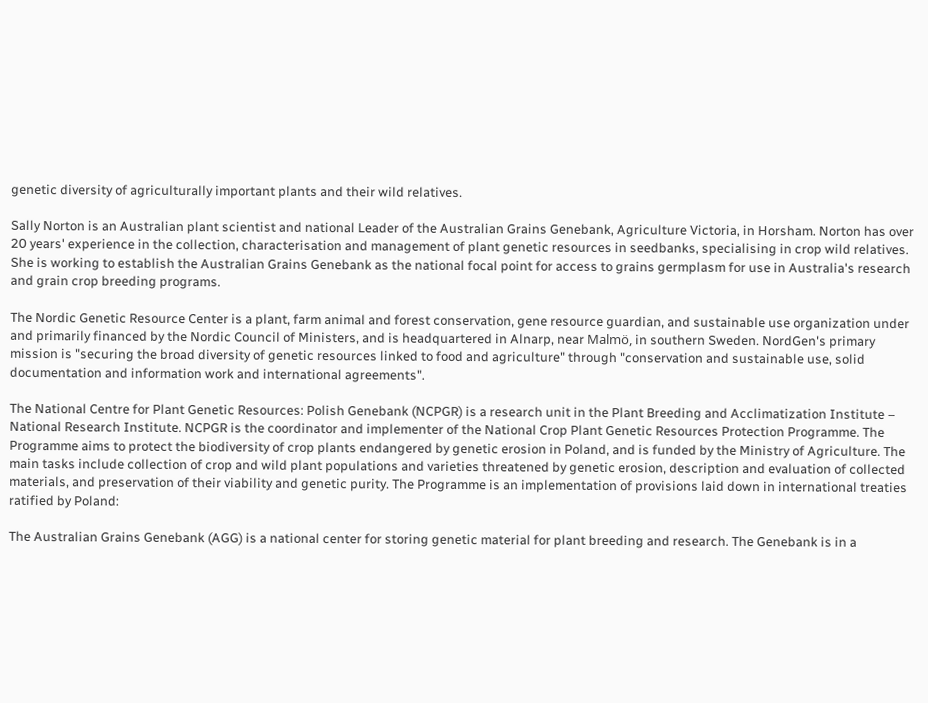genetic diversity of agriculturally important plants and their wild relatives.

Sally Norton is an Australian plant scientist and national Leader of the Australian Grains Genebank, Agriculture Victoria, in Horsham. Norton has over 20 years' experience in the collection, characterisation and management of plant genetic resources in seedbanks, specialising in crop wild relatives. She is working to establish the Australian Grains Genebank as the national focal point for access to grains germplasm for use in Australia's research and grain crop breeding programs.

The Nordic Genetic Resource Center is a plant, farm animal and forest conservation, gene resource guardian, and sustainable use organization under and primarily financed by the Nordic Council of Ministers, and is headquartered in Alnarp, near Malmö, in southern Sweden. NordGen's primary mission is "securing the broad diversity of genetic resources linked to food and agriculture" through "conservation and sustainable use, solid documentation and information work and international agreements".

The National Centre for Plant Genetic Resources: Polish Genebank (NCPGR) is a research unit in the Plant Breeding and Acclimatization Institute – National Research Institute. NCPGR is the coordinator and implementer of the National Crop Plant Genetic Resources Protection Programme. The Programme aims to protect the biodiversity of crop plants endangered by genetic erosion in Poland, and is funded by the Ministry of Agriculture. The main tasks include collection of crop and wild plant populations and varieties threatened by genetic erosion, description and evaluation of collected materials, and preservation of their viability and genetic purity. The Programme is an implementation of provisions laid down in international treaties ratified by Poland:

The Australian Grains Genebank (AGG) is a national center for storing genetic material for plant breeding and research. The Genebank is in a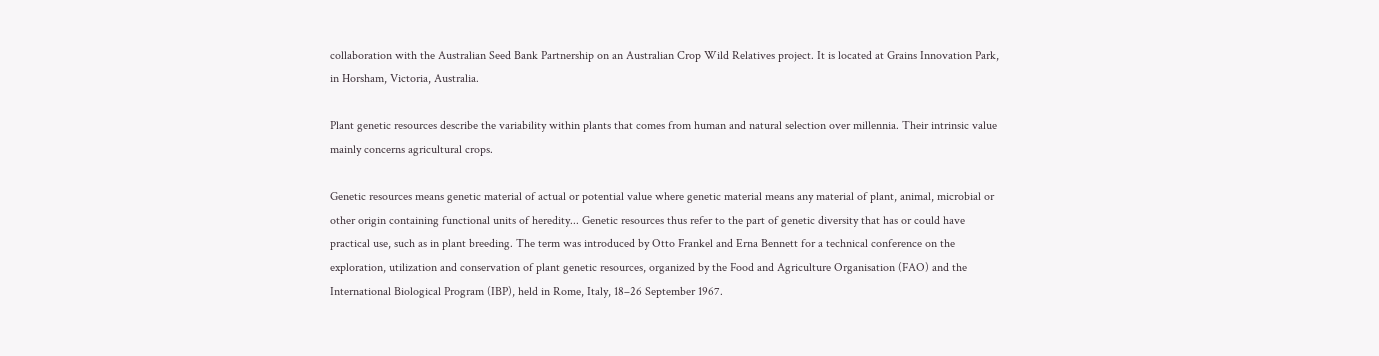collaboration with the Australian Seed Bank Partnership on an Australian Crop Wild Relatives project. It is located at Grains Innovation Park, in Horsham, Victoria, Australia.

Plant genetic resources describe the variability within plants that comes from human and natural selection over millennia. Their intrinsic value mainly concerns agricultural crops.

Genetic resources means genetic material of actual or potential value where genetic material means any material of plant, animal, microbial or other origin containing functional units of heredity... Genetic resources thus refer to the part of genetic diversity that has or could have practical use, such as in plant breeding. The term was introduced by Otto Frankel and Erna Bennett for a technical conference on the exploration, utilization and conservation of plant genetic resources, organized by the Food and Agriculture Organisation (FAO) and the International Biological Program (IBP), held in Rome, Italy, 18–26 September 1967.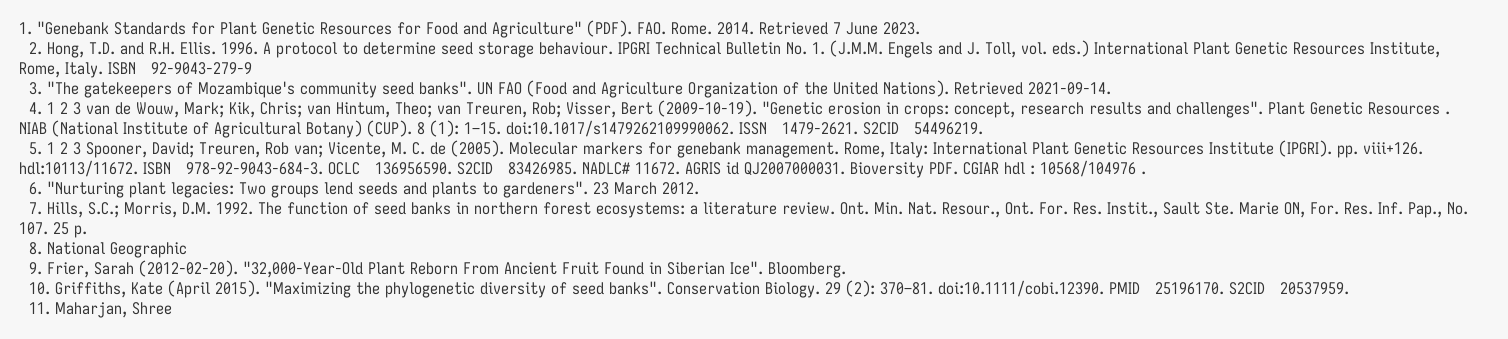1. "Genebank Standards for Plant Genetic Resources for Food and Agriculture" (PDF). FAO. Rome. 2014. Retrieved 7 June 2023.
  2. Hong, T.D. and R.H. Ellis. 1996. A protocol to determine seed storage behaviour. IPGRI Technical Bulletin No. 1. (J.M.M. Engels and J. Toll, vol. eds.) International Plant Genetic Resources Institute, Rome, Italy. ISBN   92-9043-279-9
  3. "The gatekeepers of Mozambique's community seed banks". UN FAO (Food and Agriculture Organization of the United Nations). Retrieved 2021-09-14.
  4. 1 2 3 van de Wouw, Mark; Kik, Chris; van Hintum, Theo; van Treuren, Rob; Visser, Bert (2009-10-19). "Genetic erosion in crops: concept, research results and challenges". Plant Genetic Resources . NIAB (National Institute of Agricultural Botany) (CUP). 8 (1): 1–15. doi:10.1017/s1479262109990062. ISSN   1479-2621. S2CID   54496219.
  5. 1 2 3 Spooner, David; Treuren, Rob van; Vicente, M. C. de (2005). Molecular markers for genebank management. Rome, Italy: International Plant Genetic Resources Institute (IPGRI). pp. viii+126. hdl:10113/11672. ISBN   978-92-9043-684-3. OCLC   136956590. S2CID   83426985. NADLC# 11672. AGRIS id QJ2007000031. Bioversity PDF. CGIAR hdl : 10568/104976 .
  6. "Nurturing plant legacies: Two groups lend seeds and plants to gardeners". 23 March 2012.
  7. Hills, S.C.; Morris, D.M. 1992. The function of seed banks in northern forest ecosystems: a literature review. Ont. Min. Nat. Resour., Ont. For. Res. Instit., Sault Ste. Marie ON, For. Res. Inf. Pap., No. 107. 25 p.
  8. National Geographic
  9. Frier, Sarah (2012-02-20). "32,000-Year-Old Plant Reborn From Ancient Fruit Found in Siberian Ice". Bloomberg.
  10. Griffiths, Kate (April 2015). "Maximizing the phylogenetic diversity of seed banks". Conservation Biology. 29 (2): 370–81. doi:10.1111/cobi.12390. PMID   25196170. S2CID   20537959.
  11. Maharjan, Shree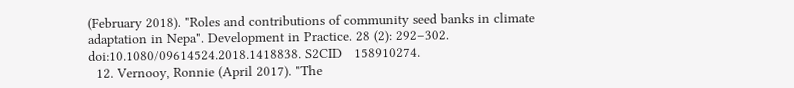(February 2018). "Roles and contributions of community seed banks in climate adaptation in Nepa". Development in Practice. 28 (2): 292–302. doi:10.1080/09614524.2018.1418838. S2CID   158910274.
  12. Vernooy, Ronnie (April 2017). "The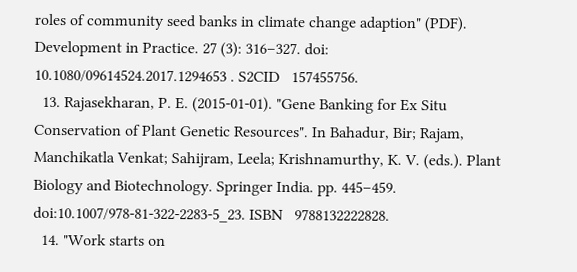roles of community seed banks in climate change adaption" (PDF). Development in Practice. 27 (3): 316–327. doi: 10.1080/09614524.2017.1294653 . S2CID   157455756.
  13. Rajasekharan, P. E. (2015-01-01). "Gene Banking for Ex Situ Conservation of Plant Genetic Resources". In Bahadur, Bir; Rajam, Manchikatla Venkat; Sahijram, Leela; Krishnamurthy, K. V. (eds.). Plant Biology and Biotechnology. Springer India. pp. 445–459. doi:10.1007/978-81-322-2283-5_23. ISBN   9788132222828.
  14. "Work starts on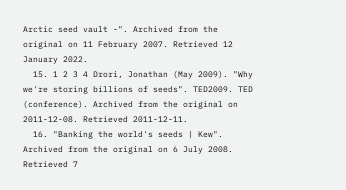Arctic seed vault -". Archived from the original on 11 February 2007. Retrieved 12 January 2022.
  15. 1 2 3 4 Drori, Jonathan (May 2009). "Why we're storing billions of seeds". TED2009. TED (conference). Archived from the original on 2011-12-08. Retrieved 2011-12-11.
  16. "Banking the world's seeds | Kew". Archived from the original on 6 July 2008. Retrieved 7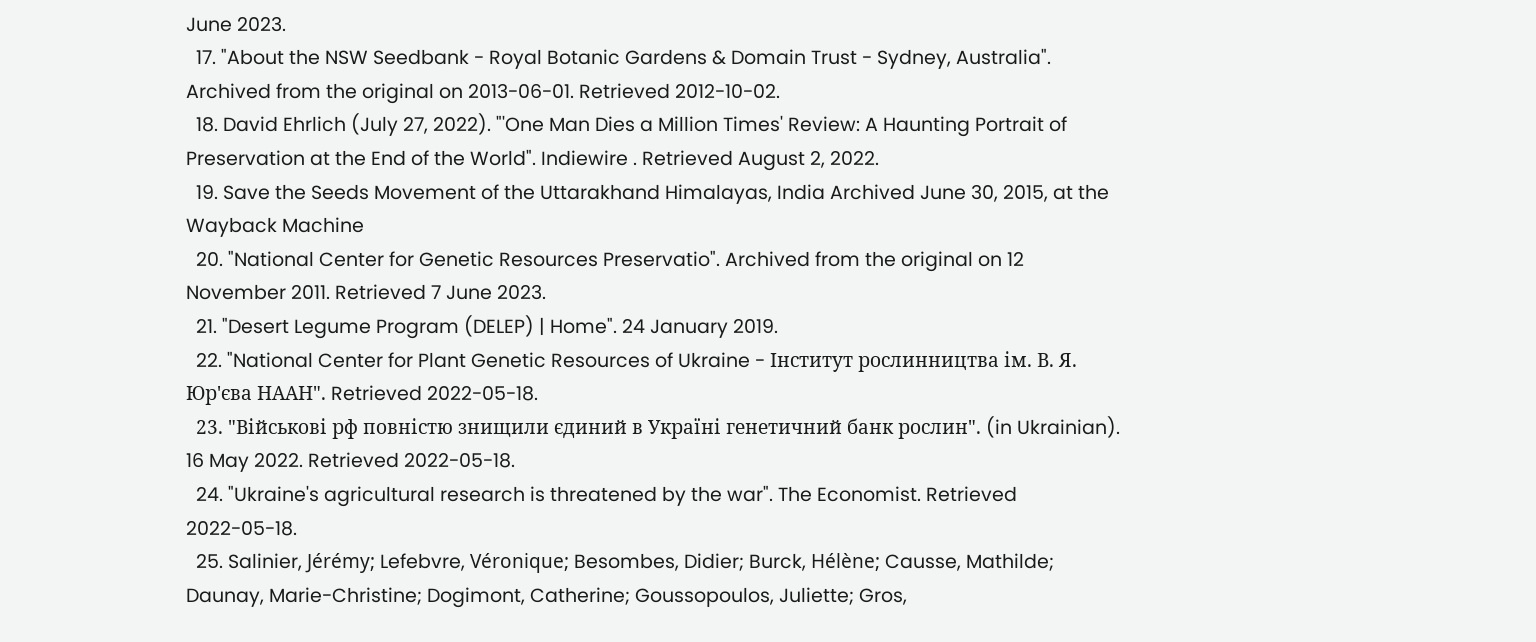June 2023.
  17. "About the NSW Seedbank - Royal Botanic Gardens & Domain Trust - Sydney, Australia". Archived from the original on 2013-06-01. Retrieved 2012-10-02.
  18. David Ehrlich (July 27, 2022). "'One Man Dies a Million Times' Review: A Haunting Portrait of Preservation at the End of the World". Indiewire . Retrieved August 2, 2022.
  19. Save the Seeds Movement of the Uttarakhand Himalayas, India Archived June 30, 2015, at the Wayback Machine
  20. "National Center for Genetic Resources Preservatio". Archived from the original on 12 November 2011. Retrieved 7 June 2023.
  21. "Desert Legume Program (DELEP) | Home". 24 January 2019.
  22. "National Center for Plant Genetic Resources of Ukraine - Інститут рослинництва ім. В. Я. Юр'єва НААН". Retrieved 2022-05-18.
  23. "Військові рф повністю знищили єдиний в Україні генетичний банк рослин". (in Ukrainian). 16 May 2022. Retrieved 2022-05-18.
  24. "Ukraine's agricultural research is threatened by the war". The Economist. Retrieved 2022-05-18.
  25. Salinier, Jérémy; Lefebvre, Véronique; Besombes, Didier; Burck, Hélène; Causse, Mathilde; Daunay, Marie-Christine; Dogimont, Catherine; Goussopoulos, Juliette; Gros,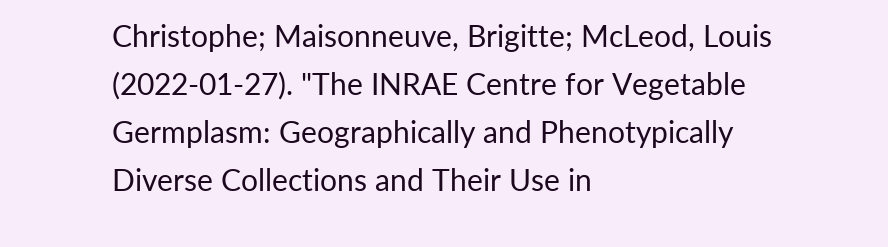Christophe; Maisonneuve, Brigitte; McLeod, Louis (2022-01-27). "The INRAE Centre for Vegetable Germplasm: Geographically and Phenotypically Diverse Collections and Their Use in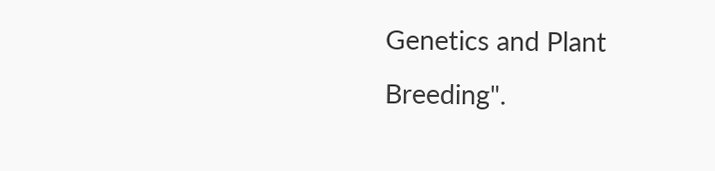Genetics and Plant Breeding".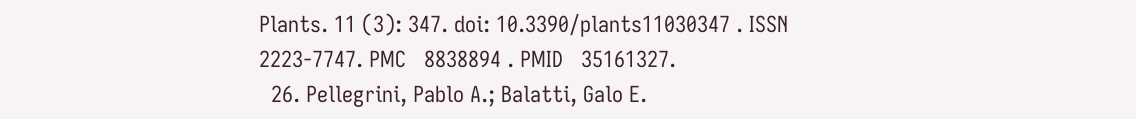Plants. 11 (3): 347. doi: 10.3390/plants11030347 . ISSN   2223-7747. PMC   8838894 . PMID   35161327.
  26. Pellegrini, Pablo A.; Balatti, Galo E.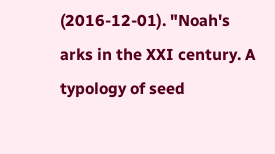(2016-12-01). "Noah's arks in the XXI century. A typology of seed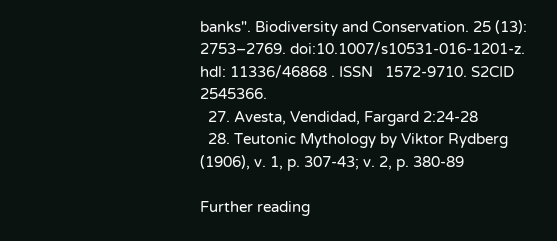banks". Biodiversity and Conservation. 25 (13): 2753–2769. doi:10.1007/s10531-016-1201-z. hdl: 11336/46868 . ISSN   1572-9710. S2CID   2545366.
  27. Avesta, Vendidad, Fargard 2:24-28
  28. Teutonic Mythology by Viktor Rydberg (1906), v. 1, p. 307-43; v. 2, p. 380-89

Further reading